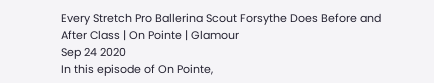Every Stretch Pro Ballerina Scout Forsythe Does Before and After Class | On Pointe | Glamour
Sep 24 2020
In this episode of On Pointe,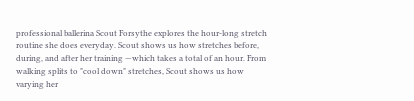professional ballerina Scout Forsythe explores the hour-long stretch routine she does everyday. Scout shows us how stretches before, during, and after her training —which takes a total of an hour. From walking splits to "cool down" stretches, Scout shows us how varying her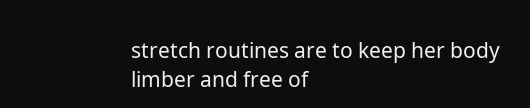stretch routines are to keep her body limber and free of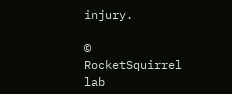injury.

© RocketSquirrel lab